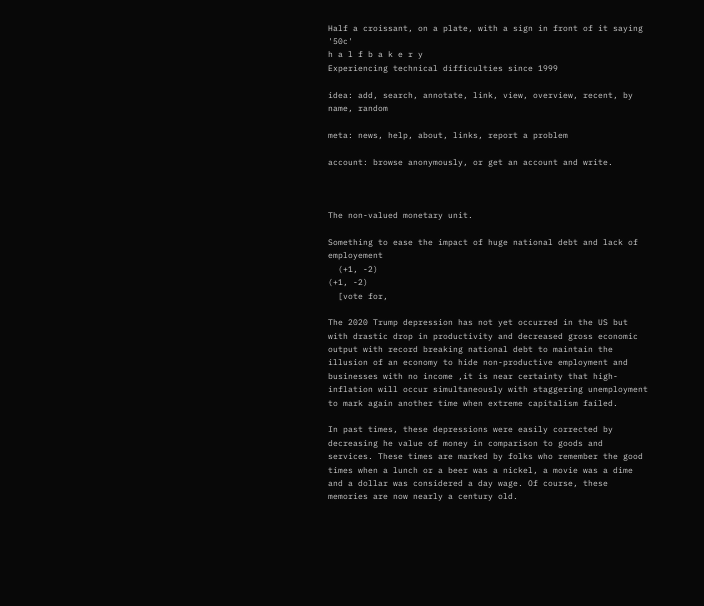Half a croissant, on a plate, with a sign in front of it saying '50c'
h a l f b a k e r y
Experiencing technical difficulties since 1999

idea: add, search, annotate, link, view, overview, recent, by name, random

meta: news, help, about, links, report a problem

account: browse anonymously, or get an account and write.



The non-valued monetary unit.

Something to ease the impact of huge national debt and lack of employement
  (+1, -2)
(+1, -2)
  [vote for,

The 2020 Trump depression has not yet occurred in the US but with drastic drop in productivity and decreased gross economic output with record breaking national debt to maintain the illusion of an economy to hide non-productive employment and businesses with no income ,it is near certainty that high-inflation will occur simultaneously with staggering unemployment to mark again another time when extreme capitalism failed.

In past times, these depressions were easily corrected by decreasing he value of money in comparison to goods and services. These times are marked by folks who remember the good times when a lunch or a beer was a nickel, a movie was a dime and a dollar was considered a day wage. Of course, these memories are now nearly a century old.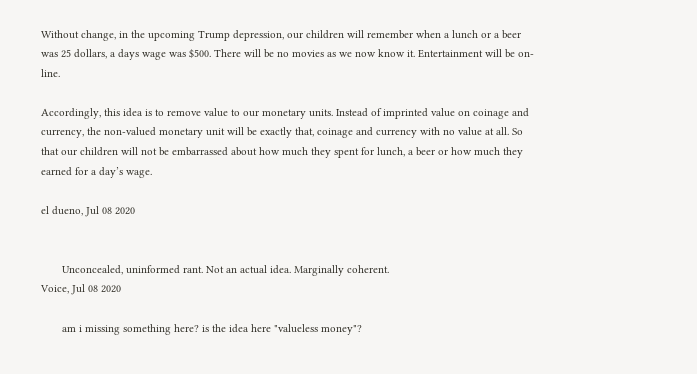Without change, in the upcoming Trump depression, our children will remember when a lunch or a beer was 25 dollars, a days wage was $500. There will be no movies as we now know it. Entertainment will be on-line.

Accordingly, this idea is to remove value to our monetary units. Instead of imprinted value on coinage and currency, the non-valued monetary unit will be exactly that, coinage and currency with no value at all. So that our children will not be embarrassed about how much they spent for lunch, a beer or how much they earned for a day’s wage.

el dueno, Jul 08 2020


       Unconcealed, uninformed rant. Not an actual idea. Marginally coherent.
Voice, Jul 08 2020

       am i missing something here? is the idea here "valueless money"?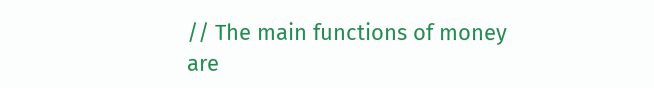// The main functions of money are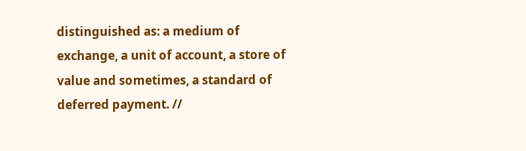distinguished as: a medium of exchange, a unit of account, a store of value and sometimes, a standard of deferred payment. //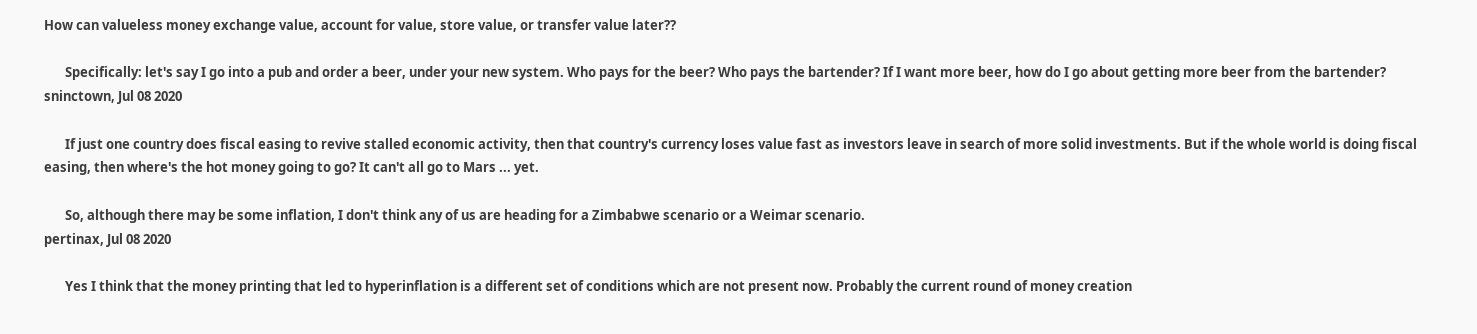How can valueless money exchange value, account for value, store value, or transfer value later??

       Specifically: let's say I go into a pub and order a beer, under your new system. Who pays for the beer? Who pays the bartender? If I want more beer, how do I go about getting more beer from the bartender?
sninctown, Jul 08 2020

       If just one country does fiscal easing to revive stalled economic activity, then that country's currency loses value fast as investors leave in search of more solid investments. But if the whole world is doing fiscal easing, then where's the hot money going to go? It can't all go to Mars ... yet.

       So, although there may be some inflation, I don't think any of us are heading for a Zimbabwe scenario or a Weimar scenario.
pertinax, Jul 08 2020

       Yes I think that the money printing that led to hyperinflation is a different set of conditions which are not present now. Probably the current round of money creation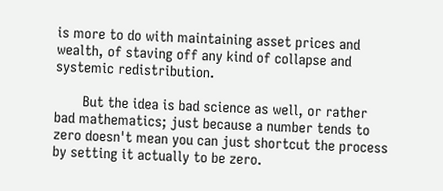is more to do with maintaining asset prices and wealth, of staving off any kind of collapse and systemic redistribution.

       But the idea is bad science as well, or rather bad mathematics; just because a number tends to zero doesn't mean you can just shortcut the process by setting it actually to be zero.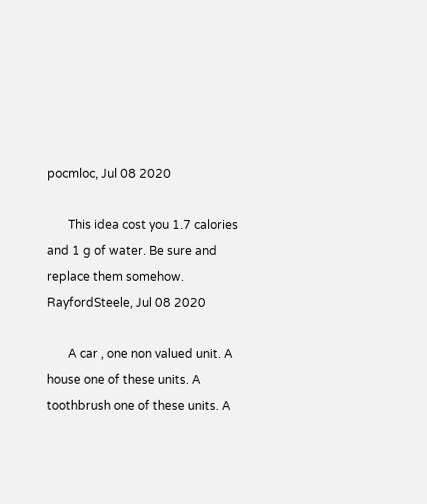pocmloc, Jul 08 2020

       This idea cost you 1.7 calories and 1 g of water. Be sure and replace them somehow.
RayfordSteele, Jul 08 2020

       A car , one non valued unit. A house one of these units. A toothbrush one of these units. A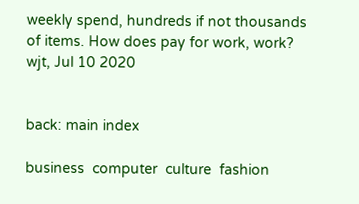weekly spend, hundreds if not thousands of items. How does pay for work, work?
wjt, Jul 10 2020


back: main index

business  computer  culture  fashion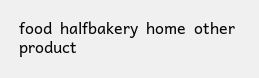food  halfbakery  home  other  product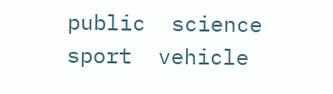public  science  sport  vehicle